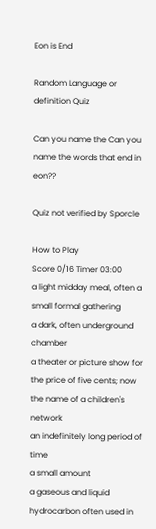Eon is End

Random Language or definition Quiz

Can you name the Can you name the words that end in eon??

Quiz not verified by Sporcle

How to Play
Score 0/16 Timer 03:00
a light midday meal, often a small formal gathering
a dark, often underground chamber
a theater or picture show for the price of five cents; now the name of a children's network
an indefinitely long period of time
a small amount
a gaseous and liquid hydrocarbon often used in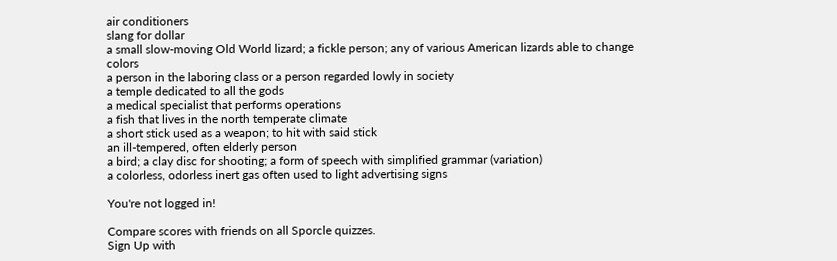air conditioners
slang for dollar
a small slow-moving Old World lizard; a fickle person; any of various American lizards able to change colors
a person in the laboring class or a person regarded lowly in society
a temple dedicated to all the gods
a medical specialist that performs operations
a fish that lives in the north temperate climate
a short stick used as a weapon; to hit with said stick
an ill-tempered, often elderly person
a bird; a clay disc for shooting; a form of speech with simplified grammar (variation)
a colorless, odorless inert gas often used to light advertising signs

You're not logged in!

Compare scores with friends on all Sporcle quizzes.
Sign Up with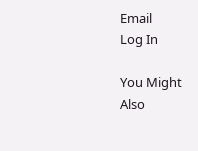Email
Log In

You Might Also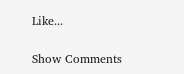Like...

Show Comments